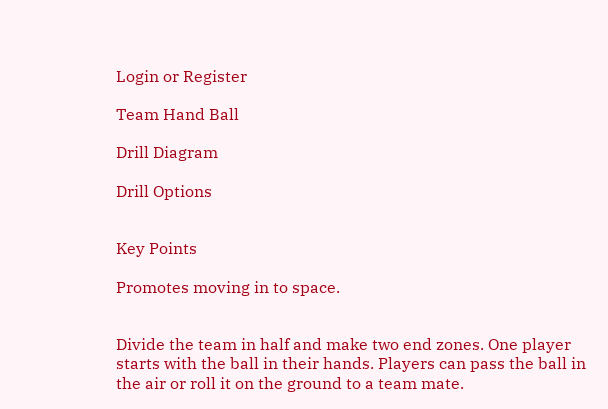Login or Register

Team Hand Ball

Drill Diagram

Drill Options


Key Points

Promotes moving in to space.


Divide the team in half and make two end zones. One player starts with the ball in their hands. Players can pass the ball in the air or roll it on the ground to a team mate.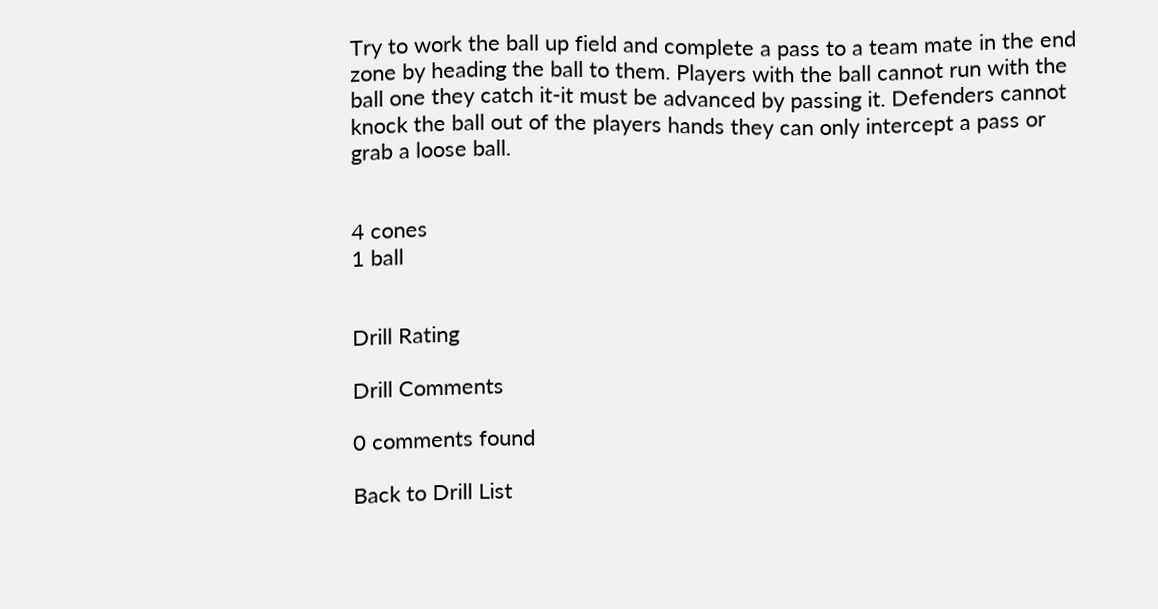Try to work the ball up field and complete a pass to a team mate in the end zone by heading the ball to them. Players with the ball cannot run with the ball one they catch it-it must be advanced by passing it. Defenders cannot knock the ball out of the players hands they can only intercept a pass or grab a loose ball.


4 cones
1 ball


Drill Rating

Drill Comments

0 comments found

Back to Drill List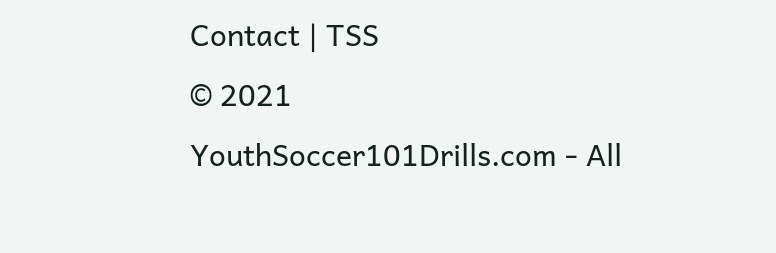Contact | TSS
© 2021 YouthSoccer101Drills.com - All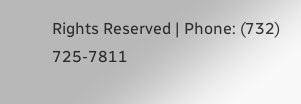Rights Reserved | Phone: (732) 725-7811